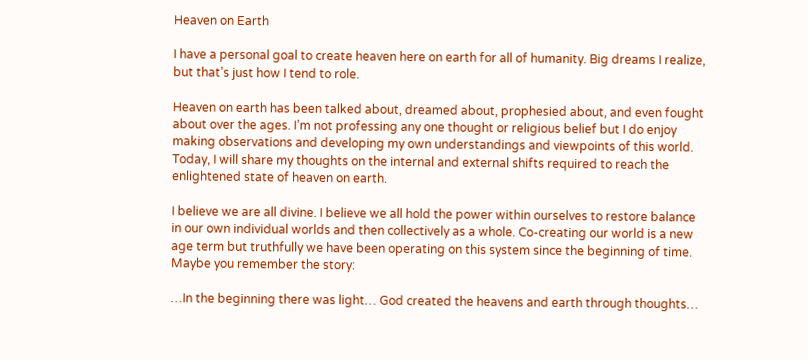Heaven on Earth

I have a personal goal to create heaven here on earth for all of humanity. Big dreams I realize, but that’s just how I tend to role.

Heaven on earth has been talked about, dreamed about, prophesied about, and even fought about over the ages. I’m not professing any one thought or religious belief but I do enjoy making observations and developing my own understandings and viewpoints of this world. Today, I will share my thoughts on the internal and external shifts required to reach the enlightened state of heaven on earth.

I believe we are all divine. I believe we all hold the power within ourselves to restore balance in our own individual worlds and then collectively as a whole. Co-creating our world is a new age term but truthfully we have been operating on this system since the beginning of time. Maybe you remember the story:

…In the beginning there was light… God created the heavens and earth through thoughts…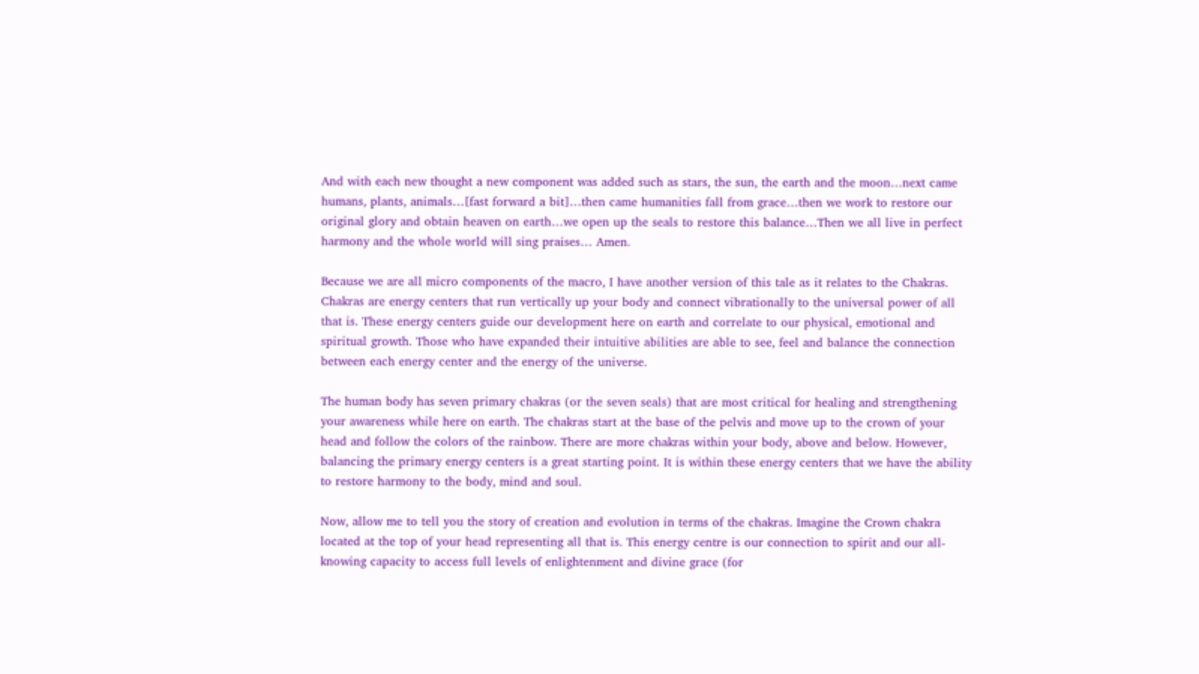And with each new thought a new component was added such as stars, the sun, the earth and the moon…next came humans, plants, animals…[fast forward a bit]…then came humanities fall from grace…then we work to restore our original glory and obtain heaven on earth…we open up the seals to restore this balance…Then we all live in perfect harmony and the whole world will sing praises… Amen.

Because we are all micro components of the macro, I have another version of this tale as it relates to the Chakras. Chakras are energy centers that run vertically up your body and connect vibrationally to the universal power of all that is. These energy centers guide our development here on earth and correlate to our physical, emotional and spiritual growth. Those who have expanded their intuitive abilities are able to see, feel and balance the connection between each energy center and the energy of the universe.

The human body has seven primary chakras (or the seven seals) that are most critical for healing and strengthening your awareness while here on earth. The chakras start at the base of the pelvis and move up to the crown of your head and follow the colors of the rainbow. There are more chakras within your body, above and below. However, balancing the primary energy centers is a great starting point. It is within these energy centers that we have the ability to restore harmony to the body, mind and soul.

Now, allow me to tell you the story of creation and evolution in terms of the chakras. Imagine the Crown chakra located at the top of your head representing all that is. This energy centre is our connection to spirit and our all-knowing capacity to access full levels of enlightenment and divine grace (for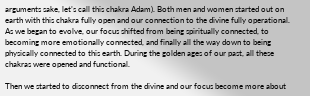arguments sake, let’s call this chakra Adam). Both men and women started out on earth with this chakra fully open and our connection to the divine fully operational. As we began to evolve, our focus shifted from being spiritually connected, to becoming more emotionally connected, and finally all the way down to being physically connected to this earth. During the golden ages of our past, all these chakras were opened and functional.

Then we started to disconnect from the divine and our focus become more about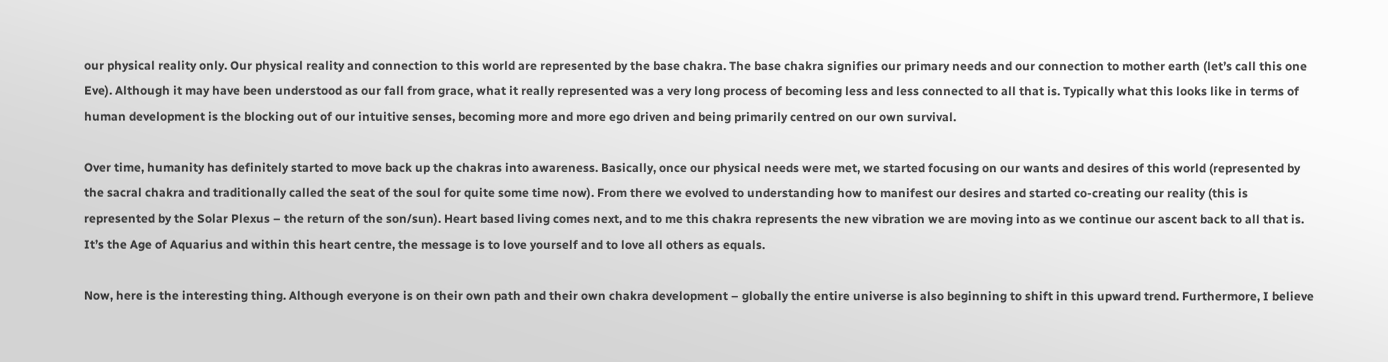our physical reality only. Our physical reality and connection to this world are represented by the base chakra. The base chakra signifies our primary needs and our connection to mother earth (let’s call this one Eve). Although it may have been understood as our fall from grace, what it really represented was a very long process of becoming less and less connected to all that is. Typically what this looks like in terms of human development is the blocking out of our intuitive senses, becoming more and more ego driven and being primarily centred on our own survival.

Over time, humanity has definitely started to move back up the chakras into awareness. Basically, once our physical needs were met, we started focusing on our wants and desires of this world (represented by the sacral chakra and traditionally called the seat of the soul for quite some time now). From there we evolved to understanding how to manifest our desires and started co-creating our reality (this is represented by the Solar Plexus – the return of the son/sun). Heart based living comes next, and to me this chakra represents the new vibration we are moving into as we continue our ascent back to all that is. It’s the Age of Aquarius and within this heart centre, the message is to love yourself and to love all others as equals.

Now, here is the interesting thing. Although everyone is on their own path and their own chakra development – globally the entire universe is also beginning to shift in this upward trend. Furthermore, I believe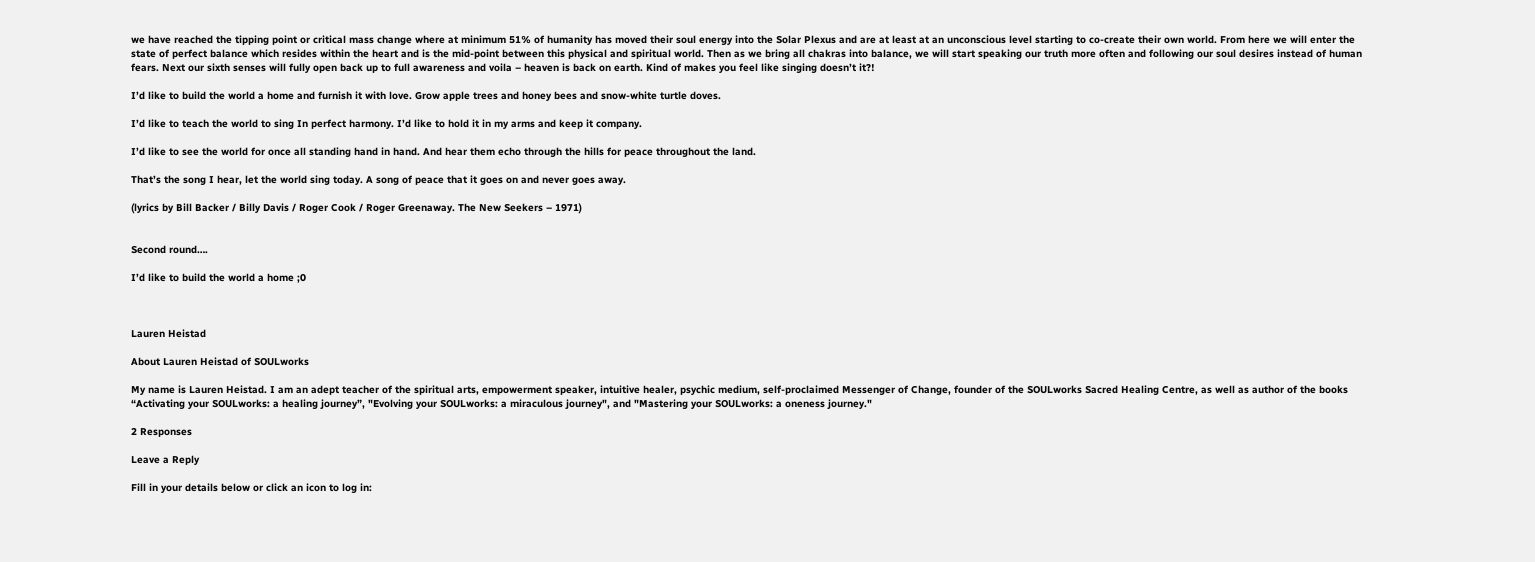we have reached the tipping point or critical mass change where at minimum 51% of humanity has moved their soul energy into the Solar Plexus and are at least at an unconscious level starting to co-create their own world. From here we will enter the state of perfect balance which resides within the heart and is the mid-point between this physical and spiritual world. Then as we bring all chakras into balance, we will start speaking our truth more often and following our soul desires instead of human fears. Next our sixth senses will fully open back up to full awareness and voila – heaven is back on earth. Kind of makes you feel like singing doesn’t it?!

I’d like to build the world a home and furnish it with love. Grow apple trees and honey bees and snow-white turtle doves.

I’d like to teach the world to sing In perfect harmony. I’d like to hold it in my arms and keep it company.

I’d like to see the world for once all standing hand in hand. And hear them echo through the hills for peace throughout the land.

That’s the song I hear, let the world sing today. A song of peace that it goes on and never goes away.

(lyrics by Bill Backer / Billy Davis / Roger Cook / Roger Greenaway. The New Seekers – 1971)


Second round….

I’d like to build the world a home ;0



Lauren Heistad

About Lauren Heistad of SOULworks

My name is Lauren Heistad. I am an adept teacher of the spiritual arts, empowerment speaker, intuitive healer, psychic medium, self-proclaimed Messenger of Change, founder of the SOULworks Sacred Healing Centre, as well as author of the books “Activating your SOULworks: a healing journey”, "Evolving your SOULworks: a miraculous journey", and "Mastering your SOULworks: a oneness journey."

2 Responses

Leave a Reply

Fill in your details below or click an icon to log in: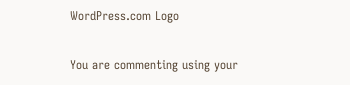WordPress.com Logo

You are commenting using your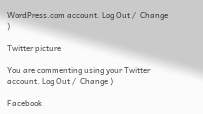WordPress.com account. Log Out /  Change )

Twitter picture

You are commenting using your Twitter account. Log Out /  Change )

Facebook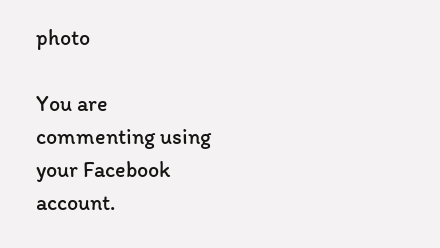photo

You are commenting using your Facebook account.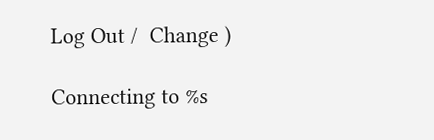Log Out /  Change )

Connecting to %s